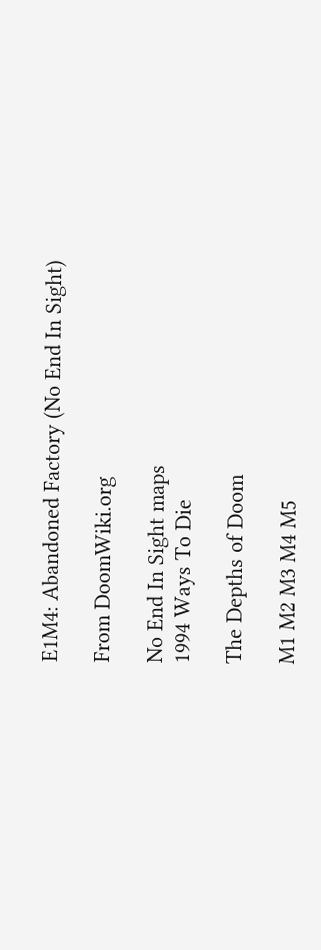E1M4: Abandoned Factory (No End In Sight)

From DoomWiki.org

No End In Sight maps
1994 Ways To Die

The Depths of Doom

M1 M2 M3 M4 M5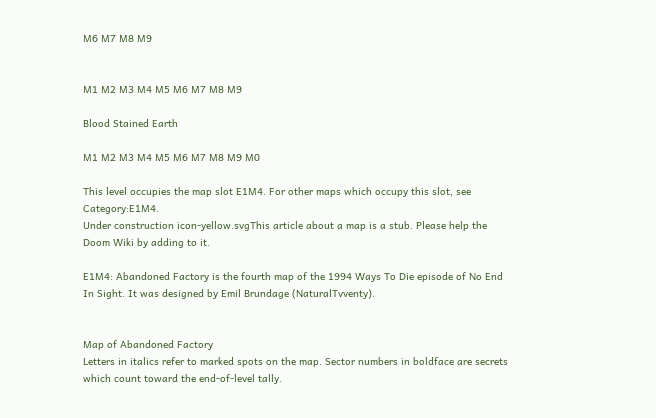M6 M7 M8 M9


M1 M2 M3 M4 M5 M6 M7 M8 M9

Blood Stained Earth

M1 M2 M3 M4 M5 M6 M7 M8 M9 M0

This level occupies the map slot E1M4. For other maps which occupy this slot, see Category:E1M4.
Under construction icon-yellow.svgThis article about a map is a stub. Please help the Doom Wiki by adding to it.

E1M4: Abandoned Factory is the fourth map of the 1994 Ways To Die episode of No End In Sight. It was designed by Emil Brundage (NaturalTvventy).


Map of Abandoned Factory
Letters in italics refer to marked spots on the map. Sector numbers in boldface are secrets which count toward the end-of-level tally.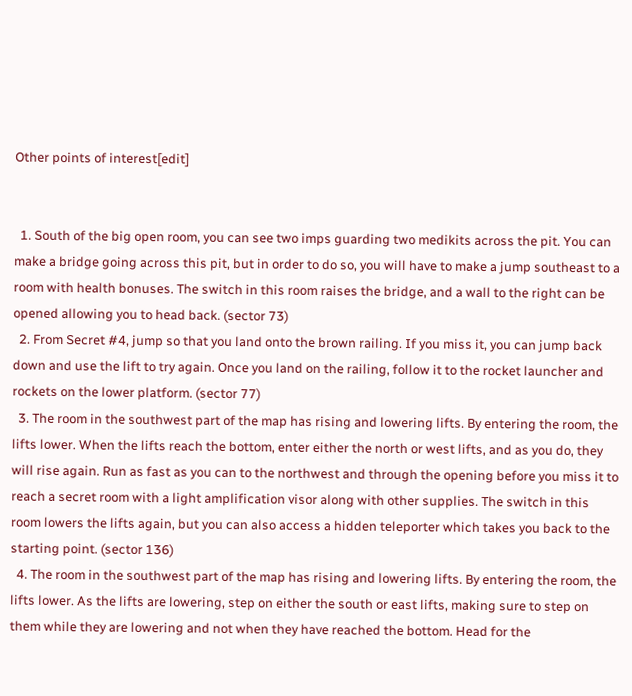Other points of interest[edit]


  1. South of the big open room, you can see two imps guarding two medikits across the pit. You can make a bridge going across this pit, but in order to do so, you will have to make a jump southeast to a room with health bonuses. The switch in this room raises the bridge, and a wall to the right can be opened allowing you to head back. (sector 73)
  2. From Secret #4, jump so that you land onto the brown railing. If you miss it, you can jump back down and use the lift to try again. Once you land on the railing, follow it to the rocket launcher and rockets on the lower platform. (sector 77)
  3. The room in the southwest part of the map has rising and lowering lifts. By entering the room, the lifts lower. When the lifts reach the bottom, enter either the north or west lifts, and as you do, they will rise again. Run as fast as you can to the northwest and through the opening before you miss it to reach a secret room with a light amplification visor along with other supplies. The switch in this room lowers the lifts again, but you can also access a hidden teleporter which takes you back to the starting point. (sector 136)
  4. The room in the southwest part of the map has rising and lowering lifts. By entering the room, the lifts lower. As the lifts are lowering, step on either the south or east lifts, making sure to step on them while they are lowering and not when they have reached the bottom. Head for the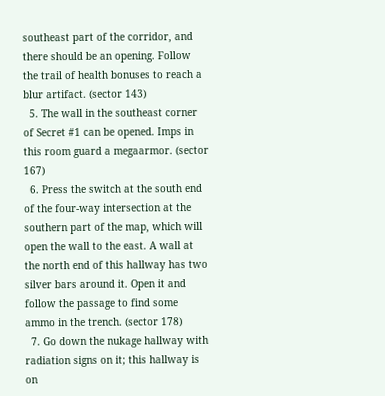southeast part of the corridor, and there should be an opening. Follow the trail of health bonuses to reach a blur artifact. (sector 143)
  5. The wall in the southeast corner of Secret #1 can be opened. Imps in this room guard a megaarmor. (sector 167)
  6. Press the switch at the south end of the four-way intersection at the southern part of the map, which will open the wall to the east. A wall at the north end of this hallway has two silver bars around it. Open it and follow the passage to find some ammo in the trench. (sector 178)
  7. Go down the nukage hallway with radiation signs on it; this hallway is on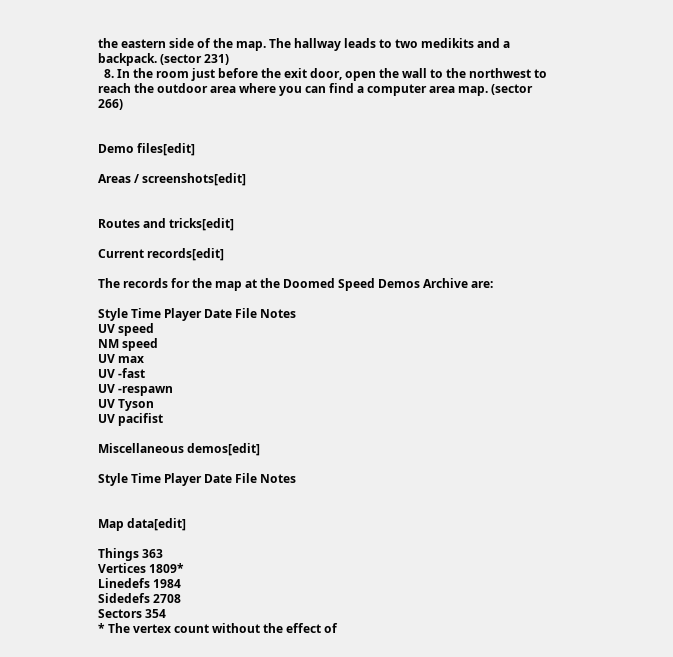the eastern side of the map. The hallway leads to two medikits and a backpack. (sector 231)
  8. In the room just before the exit door, open the wall to the northwest to reach the outdoor area where you can find a computer area map. (sector 266)


Demo files[edit]

Areas / screenshots[edit]


Routes and tricks[edit]

Current records[edit]

The records for the map at the Doomed Speed Demos Archive are:

Style Time Player Date File Notes
UV speed
NM speed
UV max
UV -fast
UV -respawn
UV Tyson
UV pacifist

Miscellaneous demos[edit]

Style Time Player Date File Notes


Map data[edit]

Things 363
Vertices 1809*
Linedefs 1984
Sidedefs 2708
Sectors 354
* The vertex count without the effect of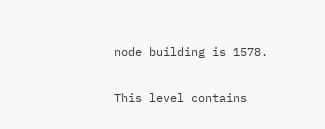node building is 1578.


This level contains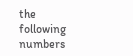the following numbers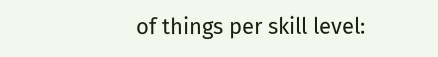of things per skill level: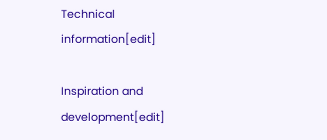Technical information[edit]

Inspiration and development[edit]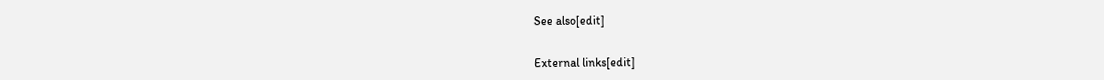See also[edit]


External links[edit]